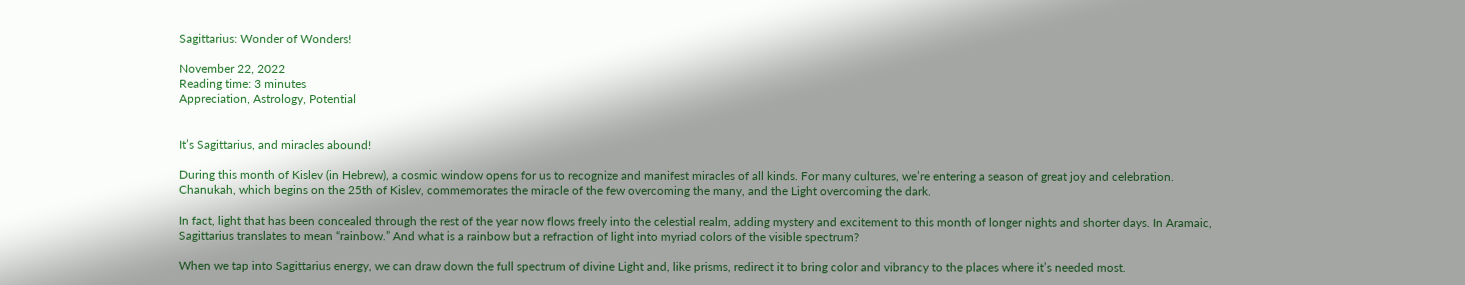Sagittarius: Wonder of Wonders!

November 22, 2022
Reading time: 3 minutes
Appreciation, Astrology, Potential


It’s Sagittarius, and miracles abound!

During this month of Kislev (in Hebrew), a cosmic window opens for us to recognize and manifest miracles of all kinds. For many cultures, we’re entering a season of great joy and celebration. Chanukah, which begins on the 25th of Kislev, commemorates the miracle of the few overcoming the many, and the Light overcoming the dark.

In fact, light that has been concealed through the rest of the year now flows freely into the celestial realm, adding mystery and excitement to this month of longer nights and shorter days. In Aramaic, Sagittarius translates to mean “rainbow.” And what is a rainbow but a refraction of light into myriad colors of the visible spectrum?

When we tap into Sagittarius energy, we can draw down the full spectrum of divine Light and, like prisms, redirect it to bring color and vibrancy to the places where it’s needed most.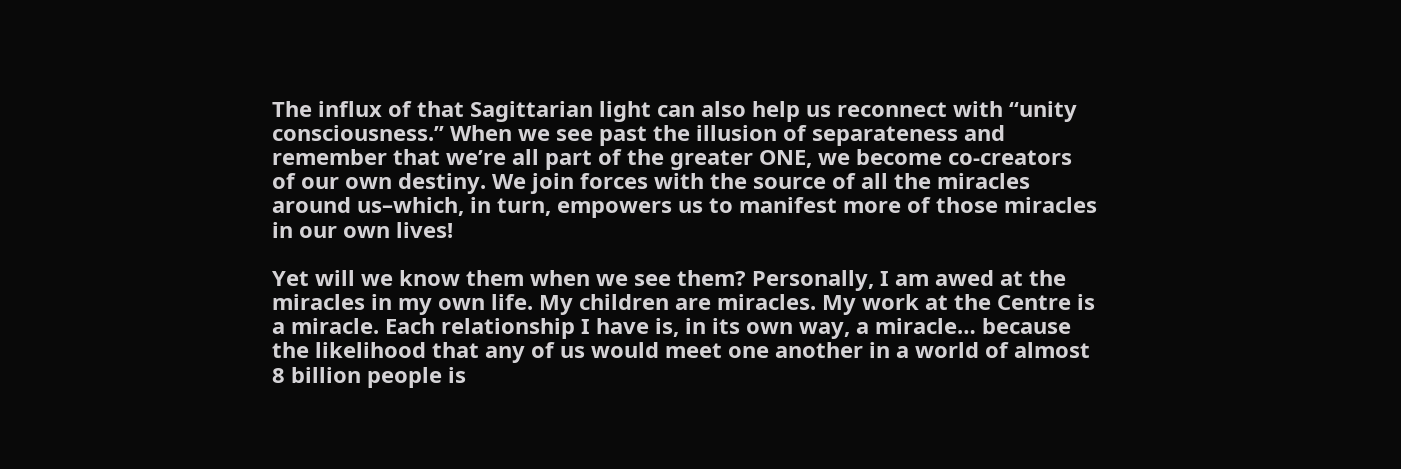The influx of that Sagittarian light can also help us reconnect with “unity consciousness.” When we see past the illusion of separateness and remember that we’re all part of the greater ONE, we become co-creators of our own destiny. We join forces with the source of all the miracles around us–which, in turn, empowers us to manifest more of those miracles in our own lives!

Yet will we know them when we see them? Personally, I am awed at the miracles in my own life. My children are miracles. My work at the Centre is a miracle. Each relationship I have is, in its own way, a miracle… because the likelihood that any of us would meet one another in a world of almost 8 billion people is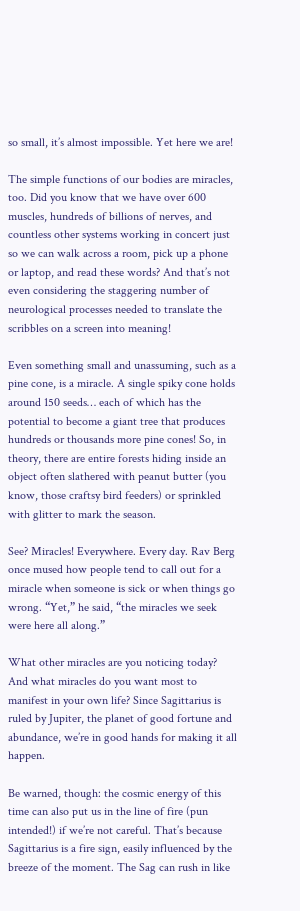so small, it’s almost impossible. Yet here we are!

The simple functions of our bodies are miracles, too. Did you know that we have over 600 muscles, hundreds of billions of nerves, and countless other systems working in concert just so we can walk across a room, pick up a phone or laptop, and read these words? And that’s not even considering the staggering number of neurological processes needed to translate the scribbles on a screen into meaning!

Even something small and unassuming, such as a pine cone, is a miracle. A single spiky cone holds around 150 seeds… each of which has the potential to become a giant tree that produces hundreds or thousands more pine cones! So, in theory, there are entire forests hiding inside an object often slathered with peanut butter (you know, those craftsy bird feeders) or sprinkled with glitter to mark the season.

See? Miracles! Everywhere. Every day. Rav Berg once mused how people tend to call out for a miracle when someone is sick or when things go wrong. “Yet,” he said, “the miracles we seek were here all along.”

What other miracles are you noticing today? And what miracles do you want most to manifest in your own life? Since Sagittarius is ruled by Jupiter, the planet of good fortune and abundance, we’re in good hands for making it all happen.

Be warned, though: the cosmic energy of this time can also put us in the line of fire (pun intended!) if we’re not careful. That’s because Sagittarius is a fire sign, easily influenced by the breeze of the moment. The Sag can rush in like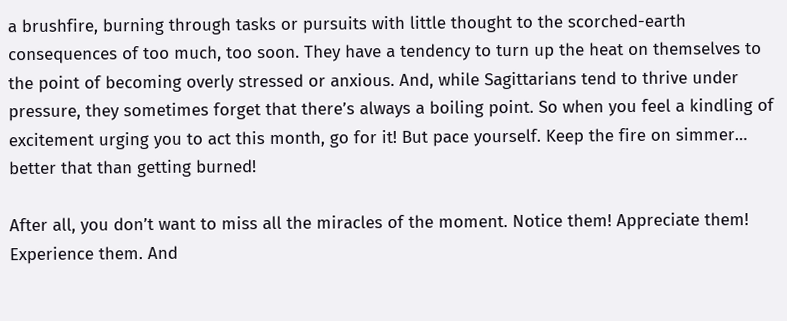a brushfire, burning through tasks or pursuits with little thought to the scorched-earth consequences of too much, too soon. They have a tendency to turn up the heat on themselves to the point of becoming overly stressed or anxious. And, while Sagittarians tend to thrive under pressure, they sometimes forget that there’s always a boiling point. So when you feel a kindling of excitement urging you to act this month, go for it! But pace yourself. Keep the fire on simmer… better that than getting burned!

After all, you don’t want to miss all the miracles of the moment. Notice them! Appreciate them! Experience them. And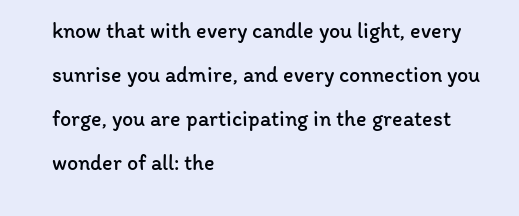know that with every candle you light, every sunrise you admire, and every connection you forge, you are participating in the greatest wonder of all: the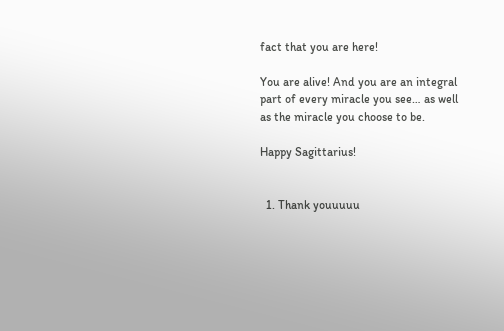fact that you are here!

You are alive! And you are an integral part of every miracle you see… as well as the miracle you choose to be.

Happy Sagittarius!


  1. Thank youuuuu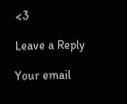<3

Leave a Reply

Your email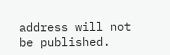address will not be published.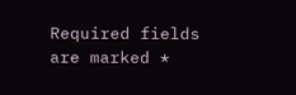Required fields are marked *